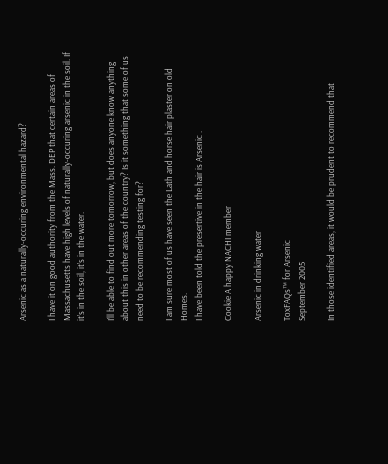Arsenic as a naturally-occuring environmental hazard?

I have it on good authority from the Mass. DEP that certain areas of Massachusetts have high levels of naturally-occuring arsenic in the soil. If it’s in the soil, it’s in the water.

I’ll be able to find out more tomorrow, but does anyone know anything about this in other areas of the country? Is it something that some of us need to be recommending testing for?

I am sure most of us have seen the Lath and horse hair plaster on old Homes.
I have been told the presertive in the hair is Arsenic .

Cookie A happy NACHI member

Arsenic in drinking water

ToxFAQs™ for Arsenic
September 2005

In those identified areas, it would be prudent to recommend that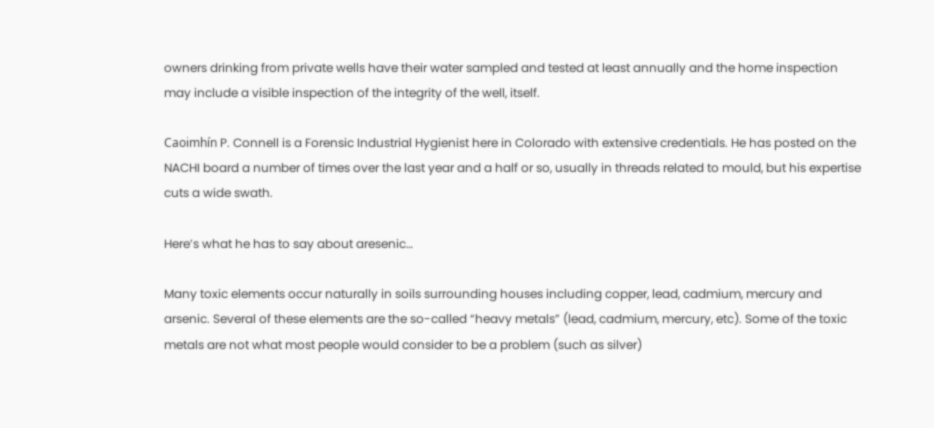owners drinking from private wells have their water sampled and tested at least annually and the home inspection may include a visible inspection of the integrity of the well, itself.

Caoimhín P. Connell is a Forensic Industrial Hygienist here in Colorado with extensive credentials. He has posted on the NACHI board a number of times over the last year and a half or so, usually in threads related to mould, but his expertise cuts a wide swath.

Here’s what he has to say about aresenic…

Many toxic elements occur naturally in soils surrounding houses including copper, lead, cadmium, mercury and arsenic. Several of these elements are the so-called “heavy metals” (lead, cadmium, mercury, etc). Some of the toxic metals are not what most people would consider to be a problem (such as silver)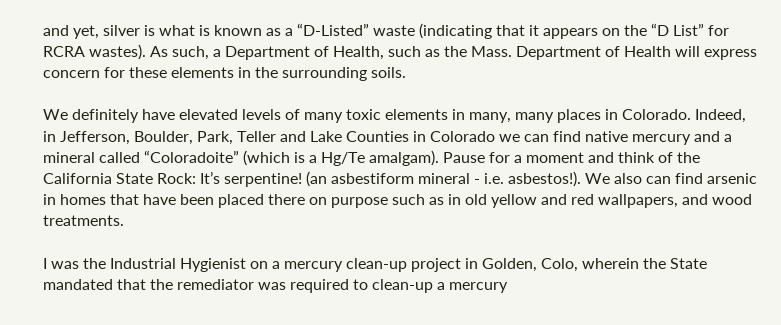and yet, silver is what is known as a “D-Listed” waste (indicating that it appears on the “D List” for RCRA wastes). As such, a Department of Health, such as the Mass. Department of Health will express concern for these elements in the surrounding soils.

We definitely have elevated levels of many toxic elements in many, many places in Colorado. Indeed, in Jefferson, Boulder, Park, Teller and Lake Counties in Colorado we can find native mercury and a mineral called “Coloradoite” (which is a Hg/Te amalgam). Pause for a moment and think of the California State Rock: It’s serpentine! (an asbestiform mineral - i.e. asbestos!). We also can find arsenic in homes that have been placed there on purpose such as in old yellow and red wallpapers, and wood treatments.

I was the Industrial Hygienist on a mercury clean-up project in Golden, Colo, wherein the State mandated that the remediator was required to clean-up a mercury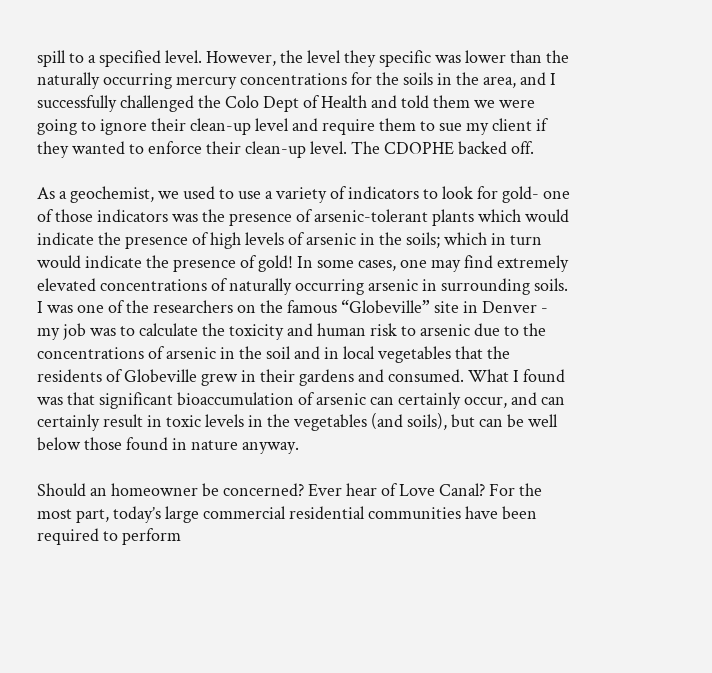spill to a specified level. However, the level they specific was lower than the naturally occurring mercury concentrations for the soils in the area, and I successfully challenged the Colo Dept of Health and told them we were going to ignore their clean-up level and require them to sue my client if they wanted to enforce their clean-up level. The CDOPHE backed off.

As a geochemist, we used to use a variety of indicators to look for gold- one of those indicators was the presence of arsenic-tolerant plants which would indicate the presence of high levels of arsenic in the soils; which in turn would indicate the presence of gold! In some cases, one may find extremely elevated concentrations of naturally occurring arsenic in surrounding soils. I was one of the researchers on the famous “Globeville” site in Denver - my job was to calculate the toxicity and human risk to arsenic due to the concentrations of arsenic in the soil and in local vegetables that the residents of Globeville grew in their gardens and consumed. What I found was that significant bioaccumulation of arsenic can certainly occur, and can certainly result in toxic levels in the vegetables (and soils), but can be well below those found in nature anyway.

Should an homeowner be concerned? Ever hear of Love Canal? For the most part, today’s large commercial residential communities have been required to perform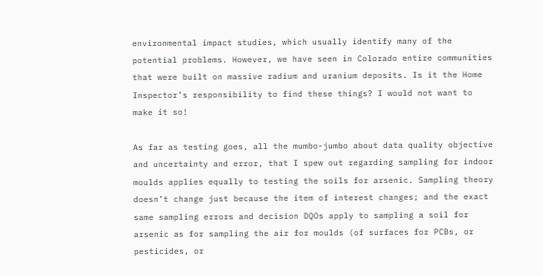environmental impact studies, which usually identify many of the potential problems. However, we have seen in Colorado entire communities that were built on massive radium and uranium deposits. Is it the Home Inspector’s responsibility to find these things? I would not want to make it so!

As far as testing goes, all the mumbo-jumbo about data quality objective and uncertainty and error, that I spew out regarding sampling for indoor moulds applies equally to testing the soils for arsenic. Sampling theory doesn’t change just because the item of interest changes; and the exact same sampling errors and decision DQOs apply to sampling a soil for arsenic as for sampling the air for moulds (of surfaces for PCBs, or pesticides, or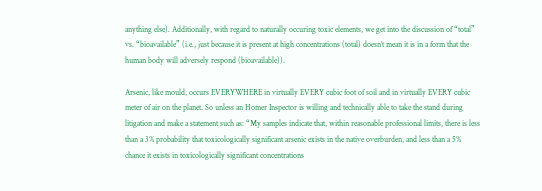anything else). Additionally, with regard to naturally occuring toxic elements, we get into the discussion of “total” vs. “bioavailable” (i.e., just because it is present at high concentrations (total) doesn’t mean it is in a form that the human body will adversely respond (bioavailable)).

Arsenic, like mould, occurs EVERYWHERE in virtually EVERY cubic foot of soil and in virtually EVERY cubic meter of air on the planet. So unless an Homer Inspector is willing and technically able to take the stand during litigation and make a statement such as: “My samples indicate that, within reasonable professional limits, there is less than a 3% probability that toxicologically significant arsenic exists in the native overburden, and less than a 5% chance it exists in toxicologically significant concentrations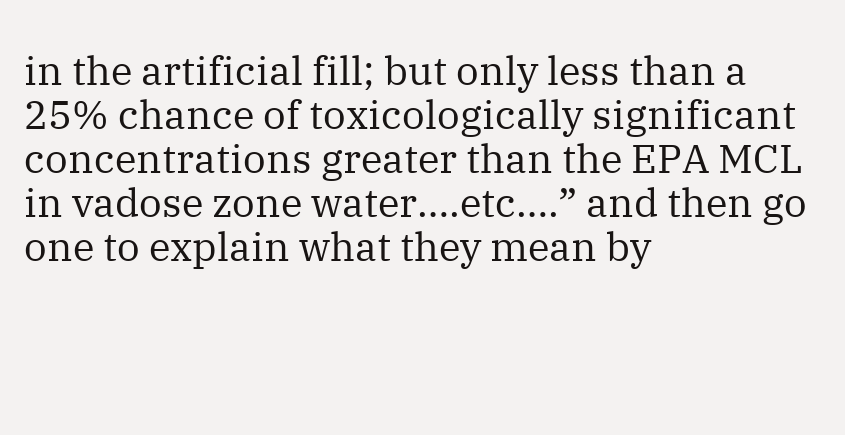in the artificial fill; but only less than a 25% chance of toxicologically significant concentrations greater than the EPA MCL in vadose zone water….etc….” and then go one to explain what they mean by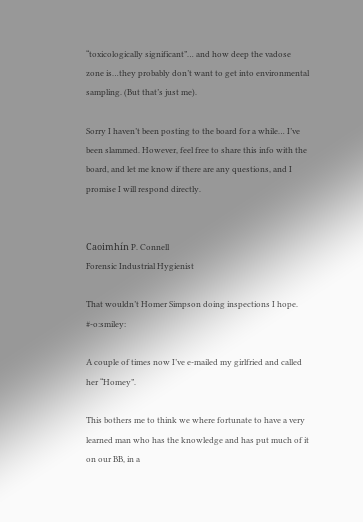“toxicologically significant”… and how deep the vadose zone is…they probably don’t want to get into environmental sampling. (But that’s just me).

Sorry I haven’t been posting to the board for a while… I’ve been slammed. However, feel free to share this info with the board, and let me know if there are any questions, and I promise I will respond directly.


Caoimhín P. Connell
Forensic Industrial Hygienist

That wouldn’t Homer Simpson doing inspections I hope. #-o:smiley:

A couple of times now I’ve e-mailed my girlfried and called her “Homey”.

This bothers me to think we where fortunate to have a very learned man who has the knowledge and has put much of it on our BB, in a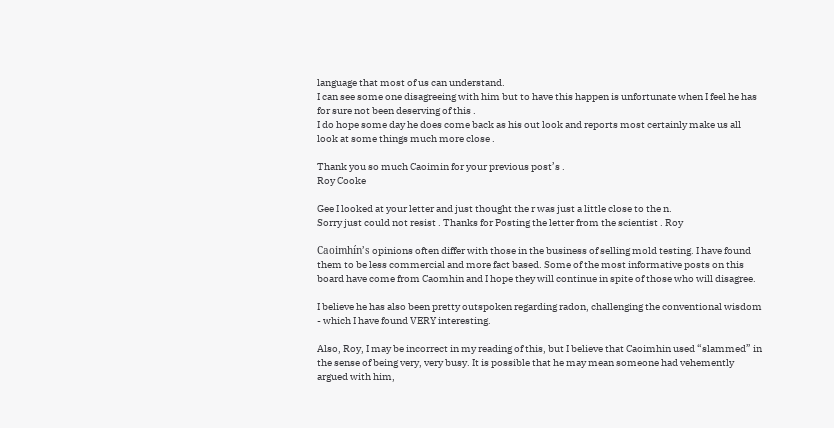language that most of us can understand.
I can see some one disagreeing with him but to have this happen is unfortunate when I feel he has for sure not been deserving of this .
I do hope some day he does come back as his out look and reports most certainly make us all look at some things much more close .

Thank you so much Caoimin for your previous post’s .
Roy Cooke

Gee I looked at your letter and just thought the r was just a little close to the n.
Sorry just could not resist . Thanks for Posting the letter from the scientist . Roy

Caoimhín’s opinions often differ with those in the business of selling mold testing. I have found them to be less commercial and more fact based. Some of the most informative posts on this board have come from Caomhin and I hope they will continue in spite of those who will disagree.

I believe he has also been pretty outspoken regarding radon, challenging the conventional wisdom - which I have found VERY interesting.

Also, Roy, I may be incorrect in my reading of this, but I believe that Caoimhin used “slammed” in the sense of being very, very busy. It is possible that he may mean someone had vehemently argued with him,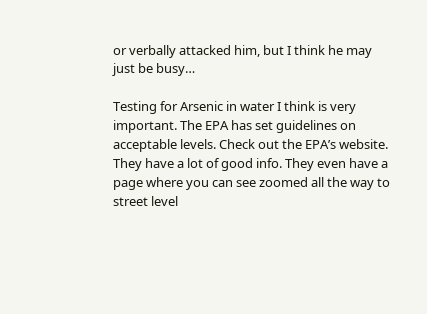or verbally attacked him, but I think he may just be busy…

Testing for Arsenic in water I think is very important. The EPA has set guidelines on acceptable levels. Check out the EPA’s website. They have a lot of good info. They even have a page where you can see zoomed all the way to street level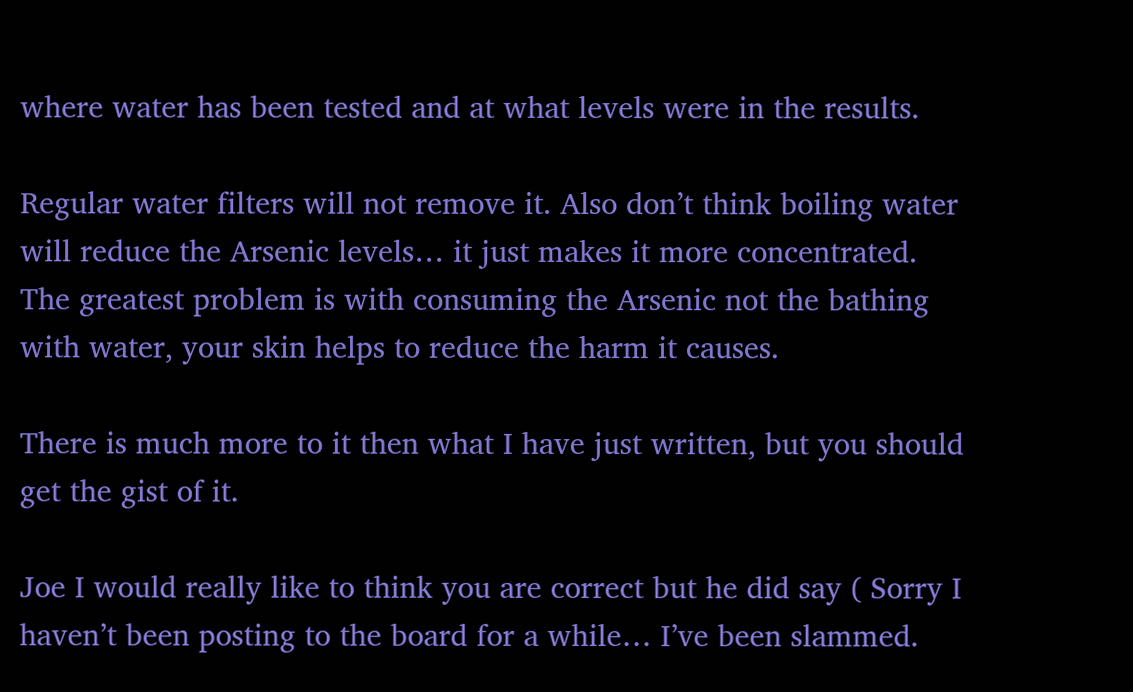where water has been tested and at what levels were in the results.

Regular water filters will not remove it. Also don’t think boiling water will reduce the Arsenic levels… it just makes it more concentrated. The greatest problem is with consuming the Arsenic not the bathing with water, your skin helps to reduce the harm it causes.

There is much more to it then what I have just written, but you should get the gist of it.

Joe I would really like to think you are correct but he did say ( Sorry I haven’t been posting to the board for a while… I’ve been slammed.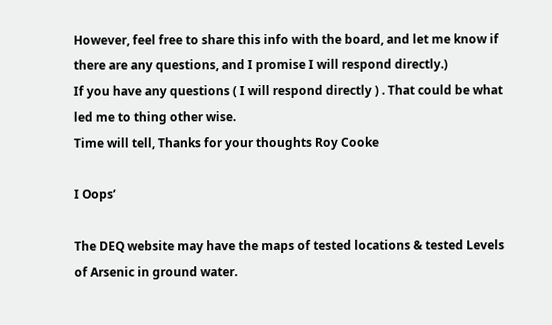However, feel free to share this info with the board, and let me know if there are any questions, and I promise I will respond directly.)
If you have any questions ( I will respond directly ) . That could be what led me to thing other wise.
Time will tell, Thanks for your thoughts Roy Cooke

I Oops’

The DEQ website may have the maps of tested locations & tested Levels of Arsenic in ground water.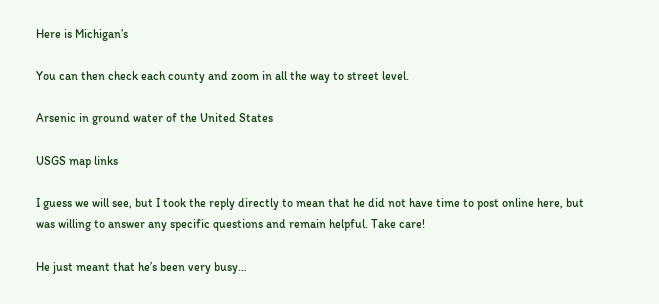Here is Michigan’s

You can then check each county and zoom in all the way to street level.

Arsenic in ground water of the United States

USGS map links

I guess we will see, but I took the reply directly to mean that he did not have time to post online here, but was willing to answer any specific questions and remain helpful. Take care!

He just meant that he’s been very busy…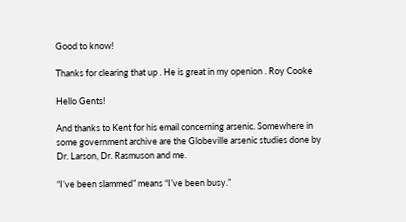Good to know!

Thanks for clearing that up . He is great in my openion . Roy Cooke

Hello Gents!

And thanks to Kent for his email concerning arsenic. Somewhere in some government archive are the Globeville arsenic studies done by Dr. Larson, Dr. Rasmuson and me.

“I’ve been slammed” means “I’ve been busy.”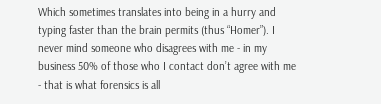Which sometimes translates into being in a hurry and typing faster than the brain permits (thus “Homer”). I never mind someone who disagrees with me - in my business 50% of those who I contact don’t agree with me - that is what forensics is all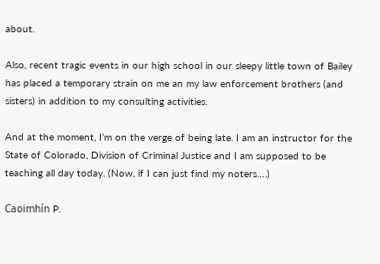about.

Also, recent tragic events in our high school in our sleepy little town of Bailey has placed a temporary strain on me an my law enforcement brothers (and sisters) in addition to my consulting activities.

And at the moment, I’m on the verge of being late. I am an instructor for the State of Colorado, Division of Criminal Justice and I am supposed to be teaching all day today. (Now, if I can just find my noters….)

Caoimhín P.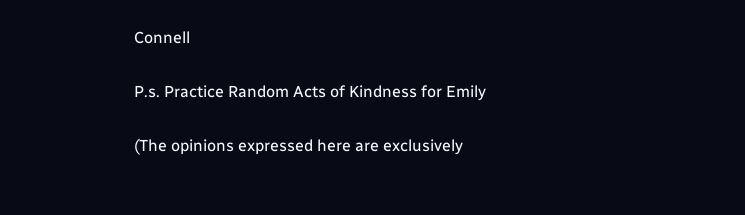Connell

P.s. Practice Random Acts of Kindness for Emily

(The opinions expressed here are exclusively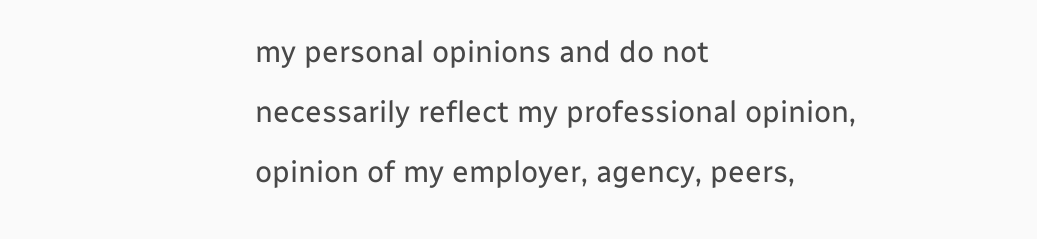my personal opinions and do not necessarily reflect my professional opinion, opinion of my employer, agency, peers,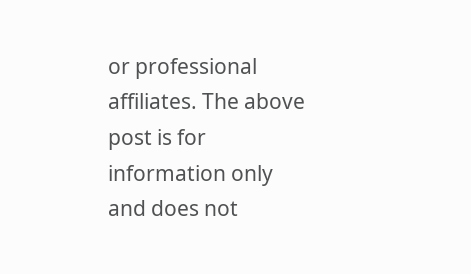or professional affiliates. The above post is for information only and does not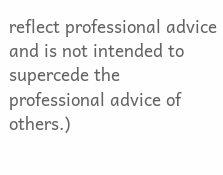reflect professional advice and is not intended to supercede the professional advice of others.)